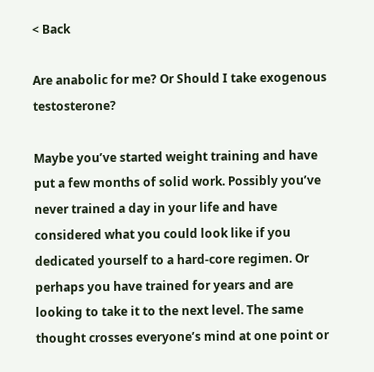< Back

Are anabolic for me? Or Should I take exogenous testosterone?

Maybe you’ve started weight training and have put a few months of solid work. Possibly you’ve never trained a day in your life and have considered what you could look like if you dedicated yourself to a hard-core regimen. Or perhaps you have trained for years and are looking to take it to the next level. The same thought crosses everyone’s mind at one point or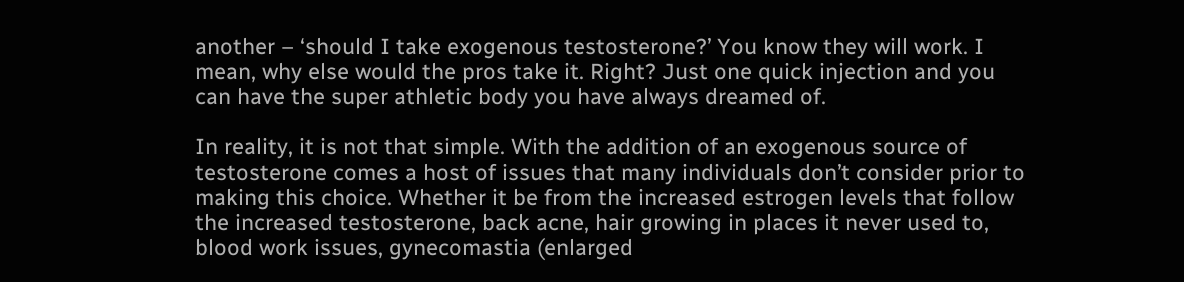another – ‘should I take exogenous testosterone?’ You know they will work. I mean, why else would the pros take it. Right? Just one quick injection and you can have the super athletic body you have always dreamed of.

In reality, it is not that simple. With the addition of an exogenous source of testosterone comes a host of issues that many individuals don’t consider prior to making this choice. Whether it be from the increased estrogen levels that follow the increased testosterone, back acne, hair growing in places it never used to, blood work issues, gynecomastia (enlarged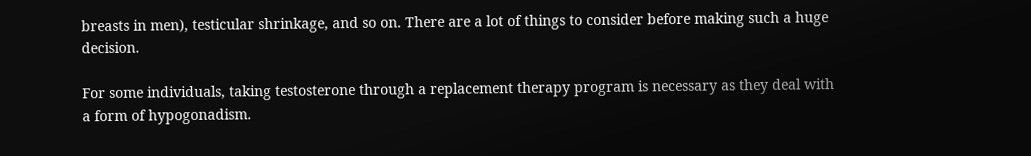breasts in men), testicular shrinkage, and so on. There are a lot of things to consider before making such a huge decision.

For some individuals, taking testosterone through a replacement therapy program is necessary as they deal with a form of hypogonadism.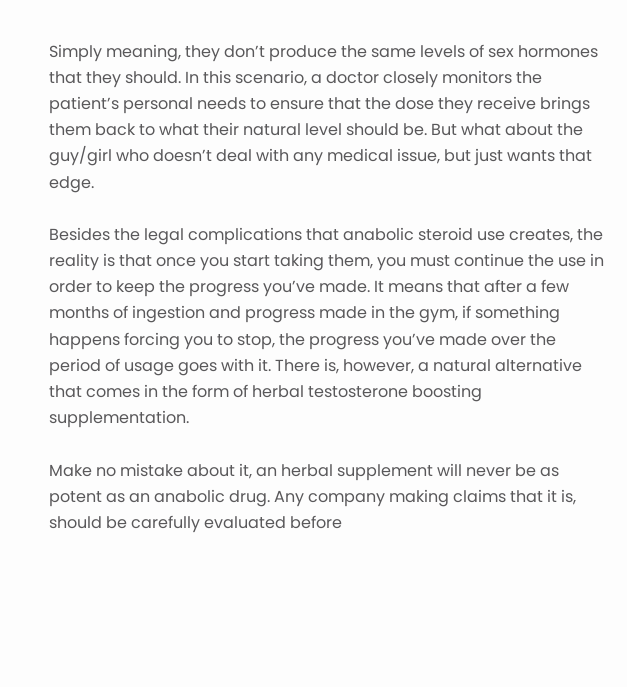Simply meaning, they don’t produce the same levels of sex hormones that they should. In this scenario, a doctor closely monitors the patient’s personal needs to ensure that the dose they receive brings them back to what their natural level should be. But what about the guy/girl who doesn’t deal with any medical issue, but just wants that edge.

Besides the legal complications that anabolic steroid use creates, the reality is that once you start taking them, you must continue the use in order to keep the progress you’ve made. It means that after a few months of ingestion and progress made in the gym, if something happens forcing you to stop, the progress you’ve made over the period of usage goes with it. There is, however, a natural alternative that comes in the form of herbal testosterone boosting supplementation.

Make no mistake about it, an herbal supplement will never be as potent as an anabolic drug. Any company making claims that it is, should be carefully evaluated before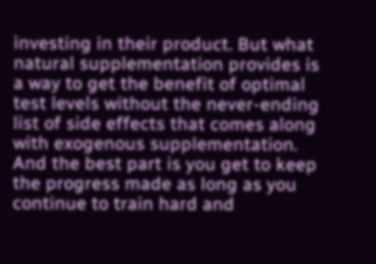investing in their product. But what natural supplementation provides is a way to get the benefit of optimal test levels without the never-ending list of side effects that comes along with exogenous supplementation. And the best part is you get to keep the progress made as long as you continue to train hard and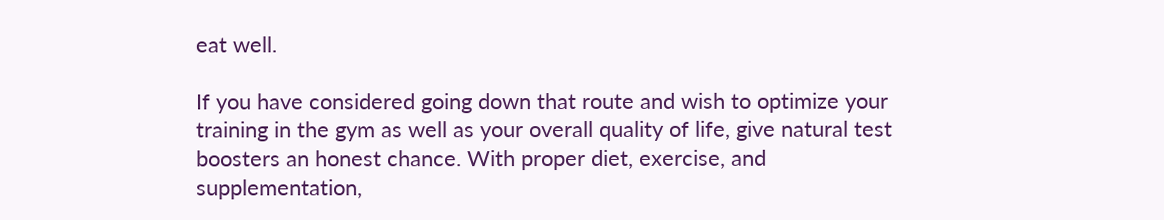eat well.

If you have considered going down that route and wish to optimize your training in the gym as well as your overall quality of life, give natural test boosters an honest chance. With proper diet, exercise, and supplementation,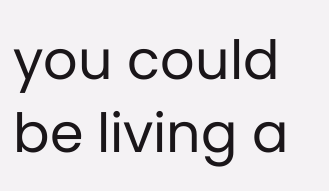you could be living a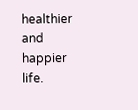healthier and happier life.